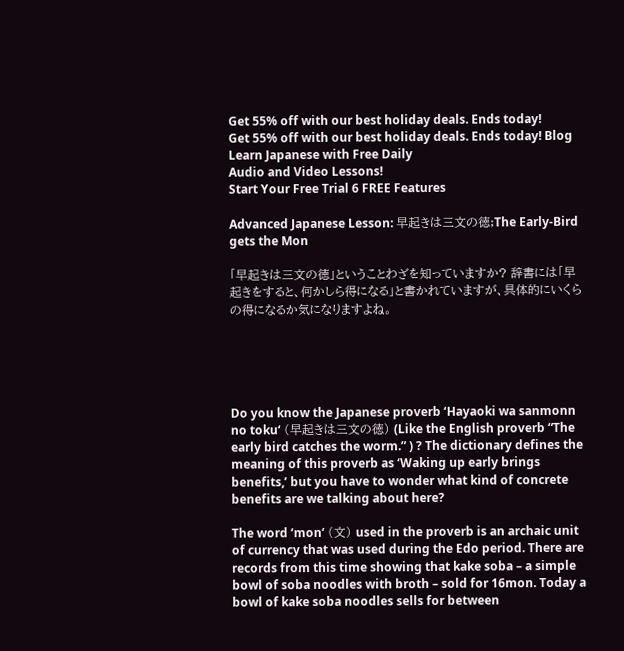Get 55% off with our best holiday deals. Ends today!
Get 55% off with our best holiday deals. Ends today! Blog
Learn Japanese with Free Daily
Audio and Video Lessons!
Start Your Free Trial 6 FREE Features

Advanced Japanese Lesson: 早起きは三文の徳;The Early-Bird gets the Mon

「早起きは三文の徳」ということわざを知っていますか? 辞書には「早起きをすると、何かしら得になる」と書かれていますが、具体的にいくらの得になるか気になりますよね。





Do you know the Japanese proverb ‘Hayaoki wa sanmonn no toku‘ (早起きは三文の徳) (Like the English proverb “The early bird catches the worm.” ) ? The dictionary defines the meaning of this proverb as ‘Waking up early brings benefits,’ but you have to wonder what kind of concrete benefits are we talking about here?

The word ‘mon‘ (文) used in the proverb is an archaic unit of currency that was used during the Edo period. There are records from this time showing that kake soba – a simple bowl of soba noodles with broth – sold for 16mon. Today a bowl of kake soba noodles sells for between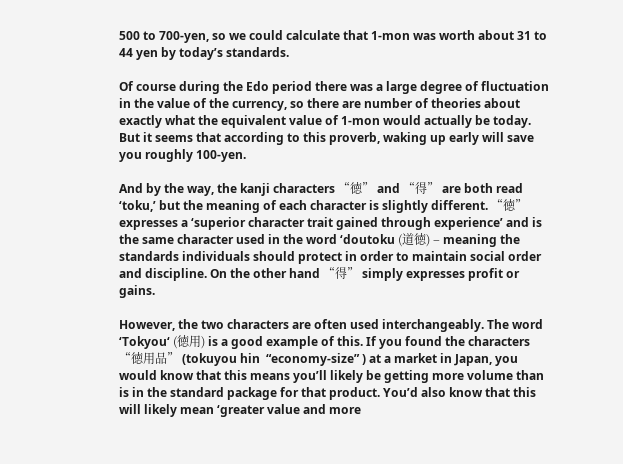500 to 700-yen, so we could calculate that 1-mon was worth about 31 to 44 yen by today’s standards.

Of course during the Edo period there was a large degree of fluctuation in the value of the currency, so there are number of theories about exactly what the equivalent value of 1-mon would actually be today. But it seems that according to this proverb, waking up early will save you roughly 100-yen.

And by the way, the kanji characters “徳” and “得” are both read ‘toku,’ but the meaning of each character is slightly different. “徳” expresses a ‘superior character trait gained through experience’ and is the same character used in the word ‘doutoku (道徳) – meaning the standards individuals should protect in order to maintain social order and discipline. On the other hand “得” simply expresses profit or gains.

However, the two characters are often used interchangeably. The word ‘Tokyou‘ (徳用) is a good example of this. If you found the characters “徳用品” (tokuyou hin  “economy-size” ) at a market in Japan, you would know that this means you’ll likely be getting more volume than is in the standard package for that product. You’d also know that this will likely mean ‘greater value and more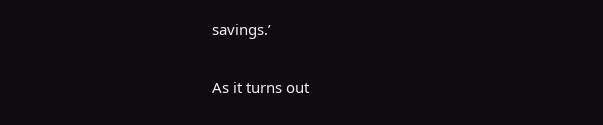savings.’

As it turns out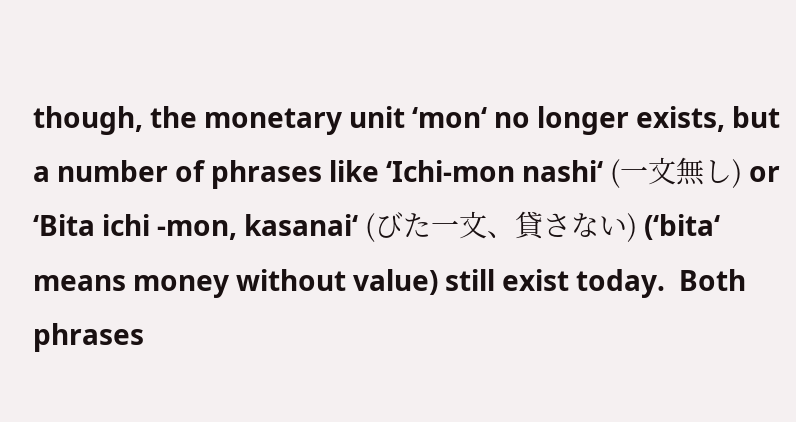though, the monetary unit ‘mon‘ no longer exists, but a number of phrases like ‘Ichi-mon nashi‘ (一文無し) or ‘Bita ichi -mon, kasanai‘ (びた一文、貸さない) (‘bita‘ means money without value) still exist today.  Both phrases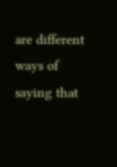are different ways of saying that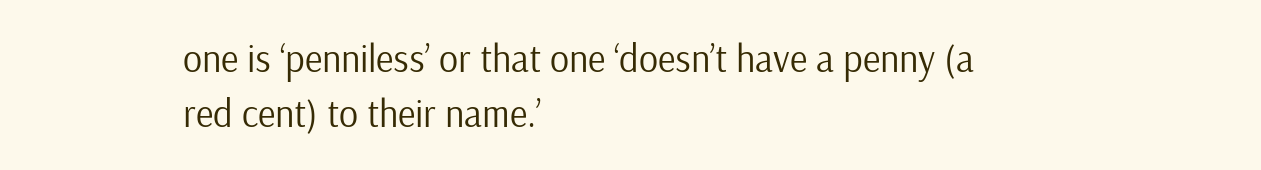one is ‘penniless’ or that one ‘doesn’t have a penny (a red cent) to their name.’